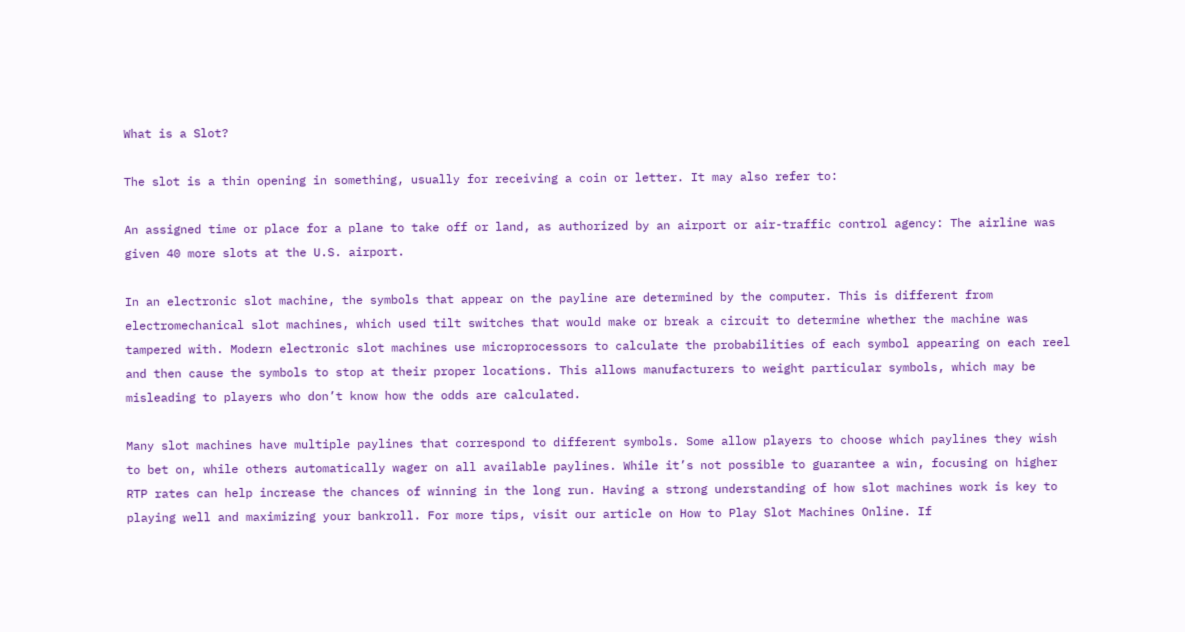What is a Slot?

The slot is a thin opening in something, usually for receiving a coin or letter. It may also refer to:

An assigned time or place for a plane to take off or land, as authorized by an airport or air-traffic control agency: The airline was given 40 more slots at the U.S. airport.

In an electronic slot machine, the symbols that appear on the payline are determined by the computer. This is different from electromechanical slot machines, which used tilt switches that would make or break a circuit to determine whether the machine was tampered with. Modern electronic slot machines use microprocessors to calculate the probabilities of each symbol appearing on each reel and then cause the symbols to stop at their proper locations. This allows manufacturers to weight particular symbols, which may be misleading to players who don’t know how the odds are calculated.

Many slot machines have multiple paylines that correspond to different symbols. Some allow players to choose which paylines they wish to bet on, while others automatically wager on all available paylines. While it’s not possible to guarantee a win, focusing on higher RTP rates can help increase the chances of winning in the long run. Having a strong understanding of how slot machines work is key to playing well and maximizing your bankroll. For more tips, visit our article on How to Play Slot Machines Online. If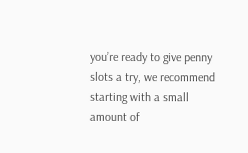you’re ready to give penny slots a try, we recommend starting with a small amount of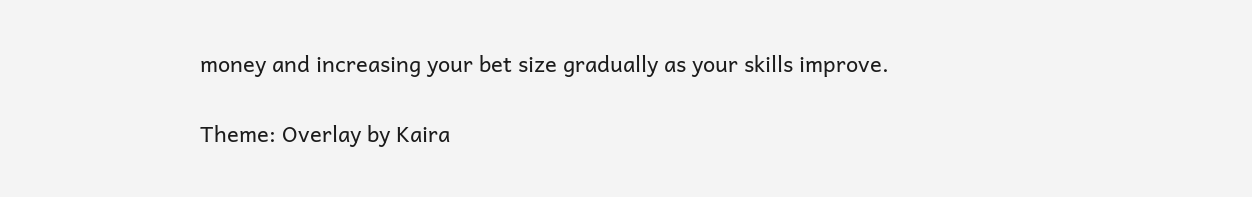money and increasing your bet size gradually as your skills improve.

Theme: Overlay by Kaira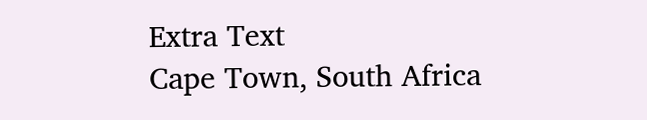Extra Text
Cape Town, South Africa